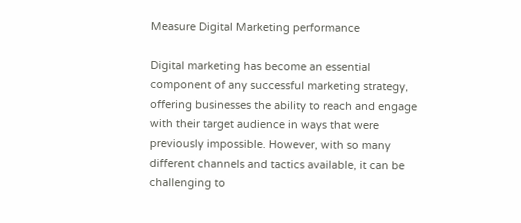Measure Digital Marketing performance

Digital marketing has become an essential component of any successful marketing strategy, offering businesses the ability to reach and engage with their target audience in ways that were previously impossible. However, with so many different channels and tactics available, it can be challenging to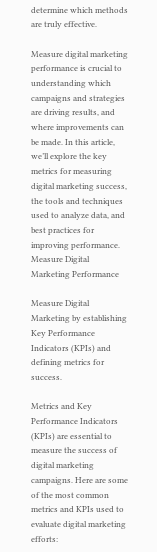determine which methods are truly effective.

Measure digital marketing performance is crucial to understanding which campaigns and strategies are driving results, and where improvements can be made. In this article, we’ll explore the key metrics for measuring digital marketing success, the tools and techniques used to analyze data, and best practices for improving performance. Measure Digital Marketing Performance

Measure Digital Marketing by establishing Key Performance Indicators (KPIs) and defining metrics for success.

Metrics and Key Performance Indicators (KPIs) are essential to measure the success of digital marketing campaigns. Here are some of the most common metrics and KPIs used to evaluate digital marketing efforts: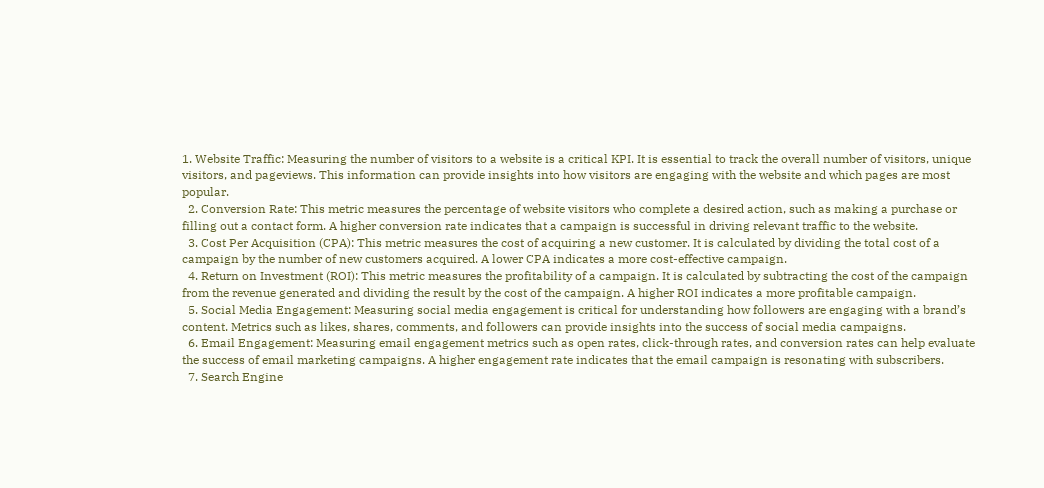1. Website Traffic: Measuring the number of visitors to a website is a critical KPI. It is essential to track the overall number of visitors, unique visitors, and pageviews. This information can provide insights into how visitors are engaging with the website and which pages are most popular.
  2. Conversion Rate: This metric measures the percentage of website visitors who complete a desired action, such as making a purchase or filling out a contact form. A higher conversion rate indicates that a campaign is successful in driving relevant traffic to the website.
  3. Cost Per Acquisition (CPA): This metric measures the cost of acquiring a new customer. It is calculated by dividing the total cost of a campaign by the number of new customers acquired. A lower CPA indicates a more cost-effective campaign.
  4. Return on Investment (ROI): This metric measures the profitability of a campaign. It is calculated by subtracting the cost of the campaign from the revenue generated and dividing the result by the cost of the campaign. A higher ROI indicates a more profitable campaign.
  5. Social Media Engagement: Measuring social media engagement is critical for understanding how followers are engaging with a brand’s content. Metrics such as likes, shares, comments, and followers can provide insights into the success of social media campaigns.
  6. Email Engagement: Measuring email engagement metrics such as open rates, click-through rates, and conversion rates can help evaluate the success of email marketing campaigns. A higher engagement rate indicates that the email campaign is resonating with subscribers.
  7. Search Engine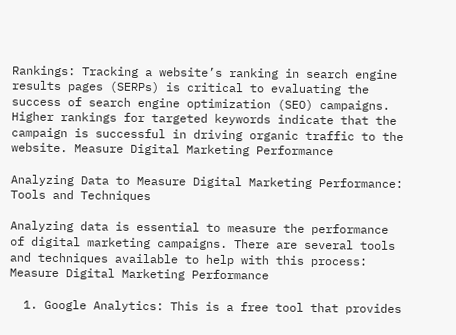Rankings: Tracking a website’s ranking in search engine results pages (SERPs) is critical to evaluating the success of search engine optimization (SEO) campaigns. Higher rankings for targeted keywords indicate that the campaign is successful in driving organic traffic to the website. Measure Digital Marketing Performance

Analyzing Data to Measure Digital Marketing Performance: Tools and Techniques

Analyzing data is essential to measure the performance of digital marketing campaigns. There are several tools and techniques available to help with this process: Measure Digital Marketing Performance

  1. Google Analytics: This is a free tool that provides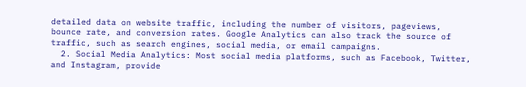detailed data on website traffic, including the number of visitors, pageviews, bounce rate, and conversion rates. Google Analytics can also track the source of traffic, such as search engines, social media, or email campaigns.
  2. Social Media Analytics: Most social media platforms, such as Facebook, Twitter, and Instagram, provide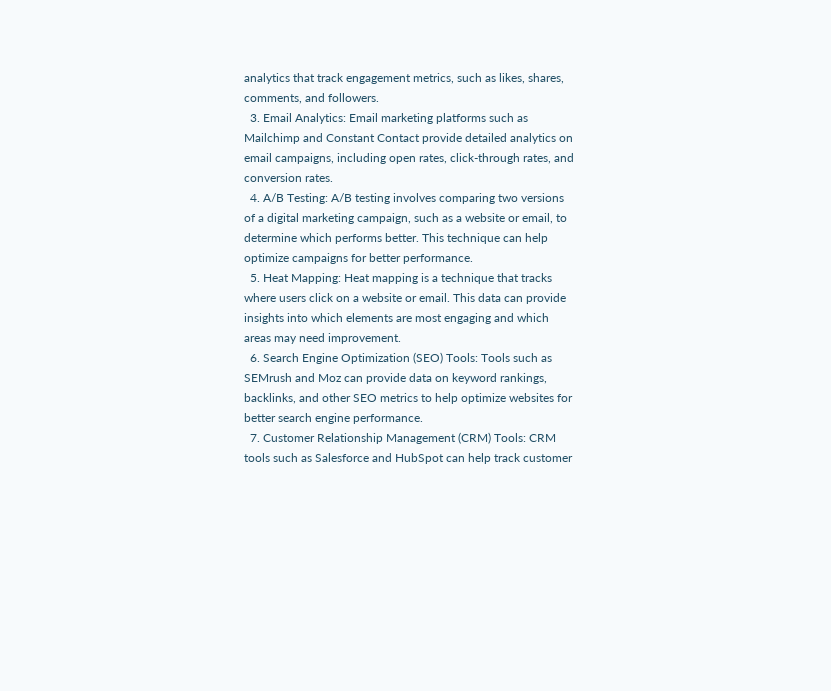analytics that track engagement metrics, such as likes, shares, comments, and followers.
  3. Email Analytics: Email marketing platforms such as Mailchimp and Constant Contact provide detailed analytics on email campaigns, including open rates, click-through rates, and conversion rates.
  4. A/B Testing: A/B testing involves comparing two versions of a digital marketing campaign, such as a website or email, to determine which performs better. This technique can help optimize campaigns for better performance.
  5. Heat Mapping: Heat mapping is a technique that tracks where users click on a website or email. This data can provide insights into which elements are most engaging and which areas may need improvement.
  6. Search Engine Optimization (SEO) Tools: Tools such as SEMrush and Moz can provide data on keyword rankings, backlinks, and other SEO metrics to help optimize websites for better search engine performance.
  7. Customer Relationship Management (CRM) Tools: CRM tools such as Salesforce and HubSpot can help track customer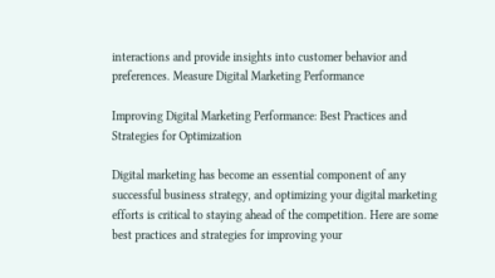interactions and provide insights into customer behavior and preferences. Measure Digital Marketing Performance

Improving Digital Marketing Performance: Best Practices and Strategies for Optimization

Digital marketing has become an essential component of any successful business strategy, and optimizing your digital marketing efforts is critical to staying ahead of the competition. Here are some best practices and strategies for improving your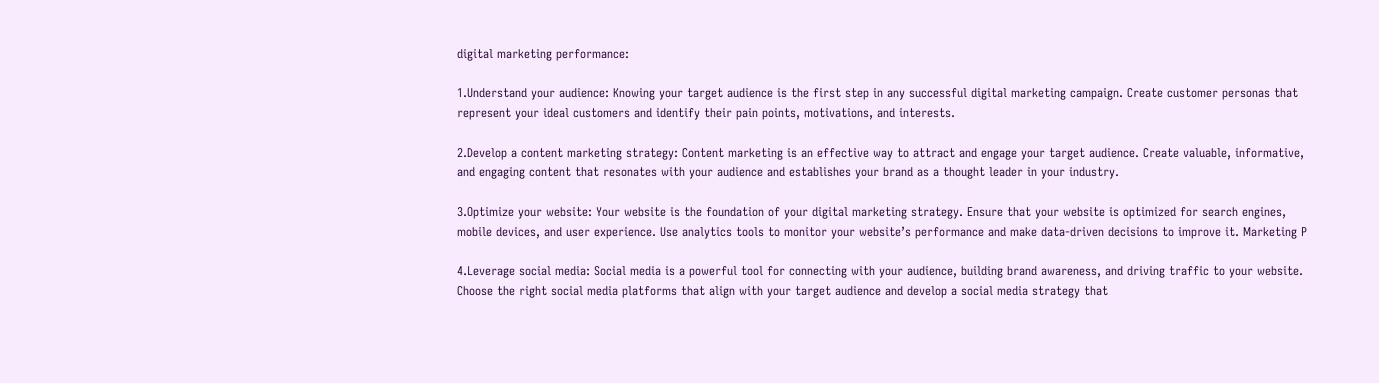digital marketing performance:

1.Understand your audience: Knowing your target audience is the first step in any successful digital marketing campaign. Create customer personas that represent your ideal customers and identify their pain points, motivations, and interests.

2.Develop a content marketing strategy: Content marketing is an effective way to attract and engage your target audience. Create valuable, informative, and engaging content that resonates with your audience and establishes your brand as a thought leader in your industry.

3.Optimize your website: Your website is the foundation of your digital marketing strategy. Ensure that your website is optimized for search engines, mobile devices, and user experience. Use analytics tools to monitor your website’s performance and make data-driven decisions to improve it. Marketing P

4.Leverage social media: Social media is a powerful tool for connecting with your audience, building brand awareness, and driving traffic to your website. Choose the right social media platforms that align with your target audience and develop a social media strategy that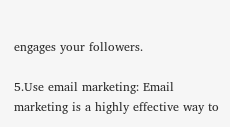engages your followers.

5.Use email marketing: Email marketing is a highly effective way to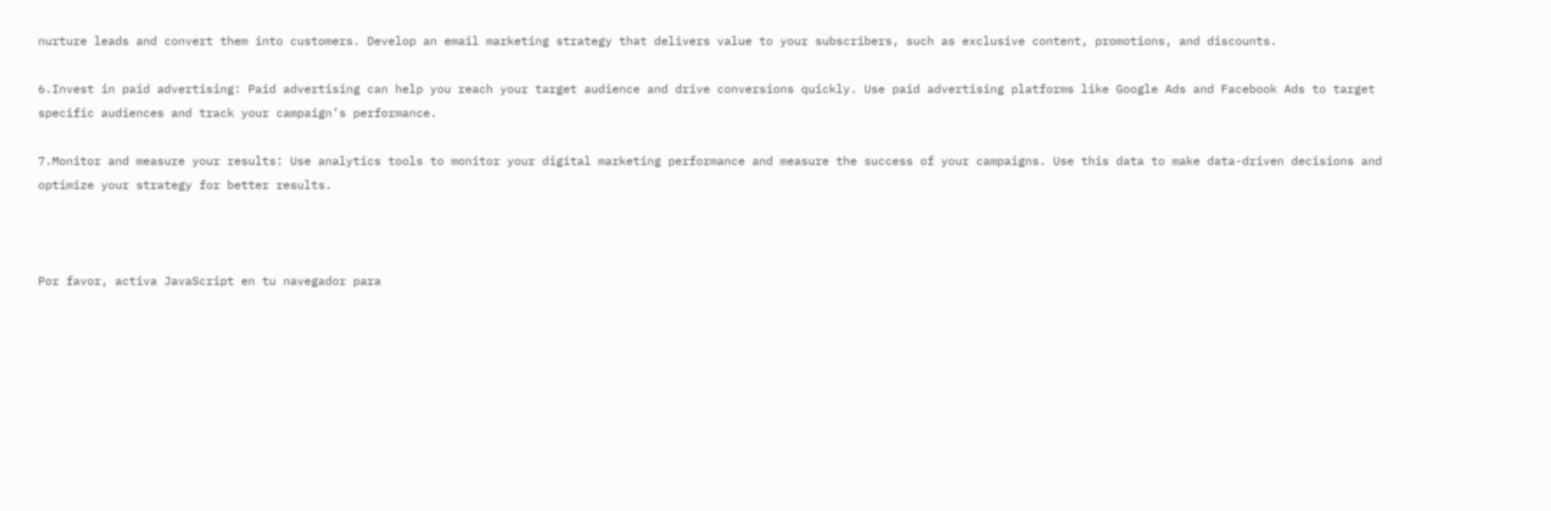nurture leads and convert them into customers. Develop an email marketing strategy that delivers value to your subscribers, such as exclusive content, promotions, and discounts.

6.Invest in paid advertising: Paid advertising can help you reach your target audience and drive conversions quickly. Use paid advertising platforms like Google Ads and Facebook Ads to target specific audiences and track your campaign’s performance.

7.Monitor and measure your results: Use analytics tools to monitor your digital marketing performance and measure the success of your campaigns. Use this data to make data-driven decisions and optimize your strategy for better results.



Por favor, activa JavaScript en tu navegador para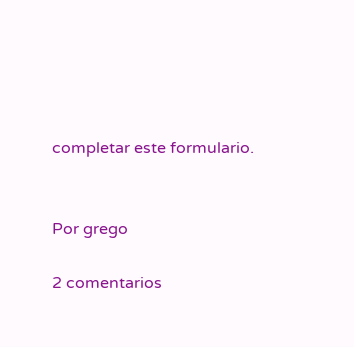completar este formulario.


Por grego

2 comentarios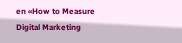en «How to Measure Digital Marketing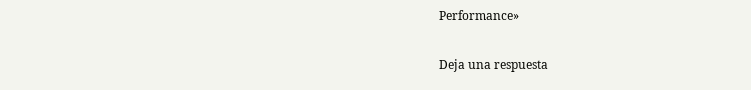Performance»

Deja una respuesta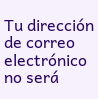Tu dirección de correo electrónico no será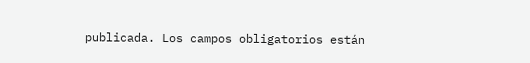publicada. Los campos obligatorios están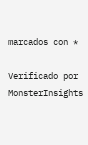marcados con *

Verificado por MonsterInsights